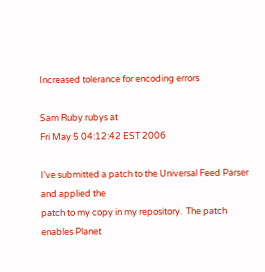Increased tolerance for encoding errors

Sam Ruby rubys at
Fri May 5 04:12:42 EST 2006

I've submitted a patch to the Universal Feed Parser and applied the
patch to my copy in my repository.  The patch enables Planet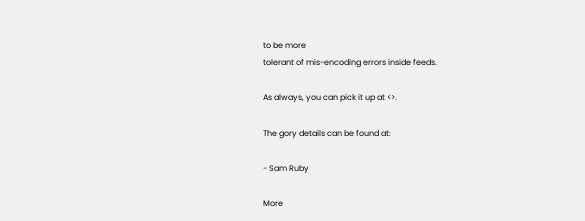to be more
tolerant of mis-encoding errors inside feeds.

As always, you can pick it up at <>.

The gory details can be found at:

- Sam Ruby

More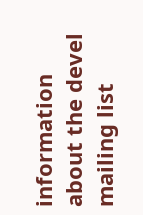information about the devel mailing list